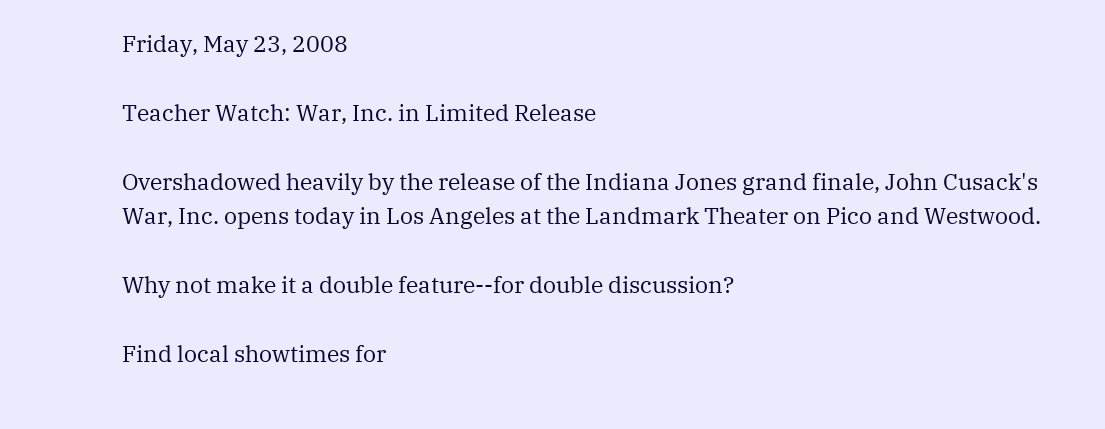Friday, May 23, 2008

Teacher Watch: War, Inc. in Limited Release

Overshadowed heavily by the release of the Indiana Jones grand finale, John Cusack's War, Inc. opens today in Los Angeles at the Landmark Theater on Pico and Westwood.

Why not make it a double feature--for double discussion?

Find local showtimes for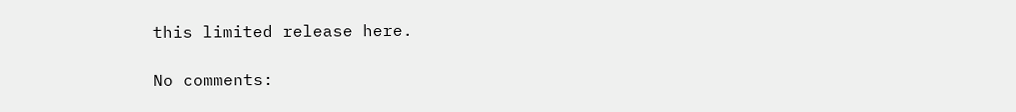this limited release here.

No comments: